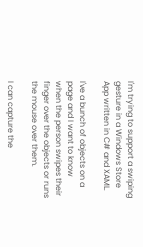I'm trying to support a swiping gesture in a Windows Store App written in C# and XAML.

I've a bunch of objects on a page and I want to know when the person swipes their finger over the objects or runs the mouse over them.

I can capture the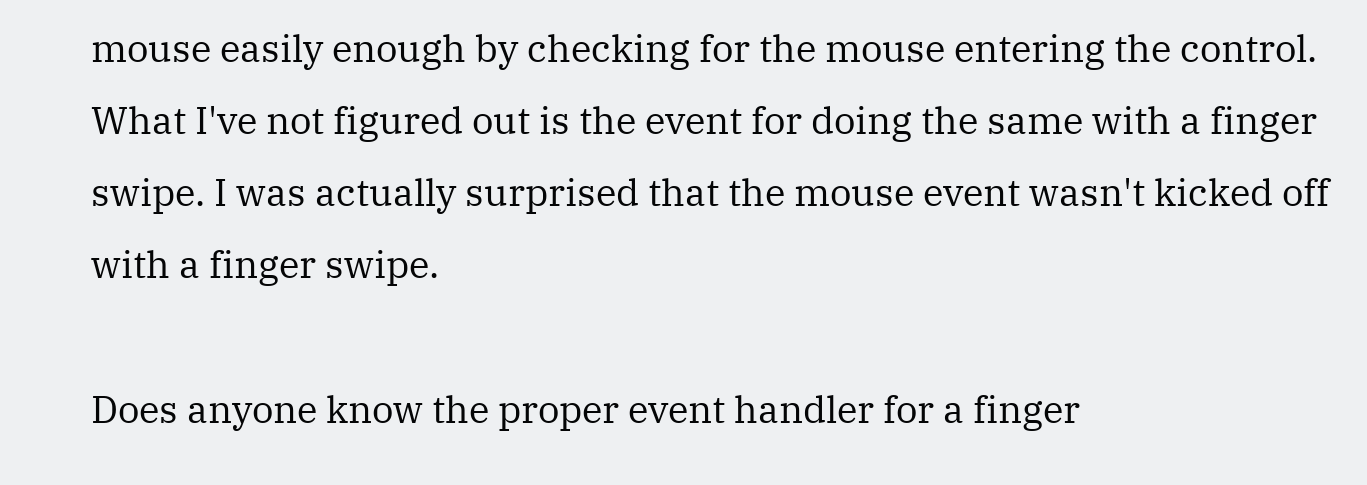mouse easily enough by checking for the mouse entering the control. What I've not figured out is the event for doing the same with a finger swipe. I was actually surprised that the mouse event wasn't kicked off with a finger swipe.

Does anyone know the proper event handler for a finger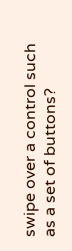swipe over a control such as a set of buttons?